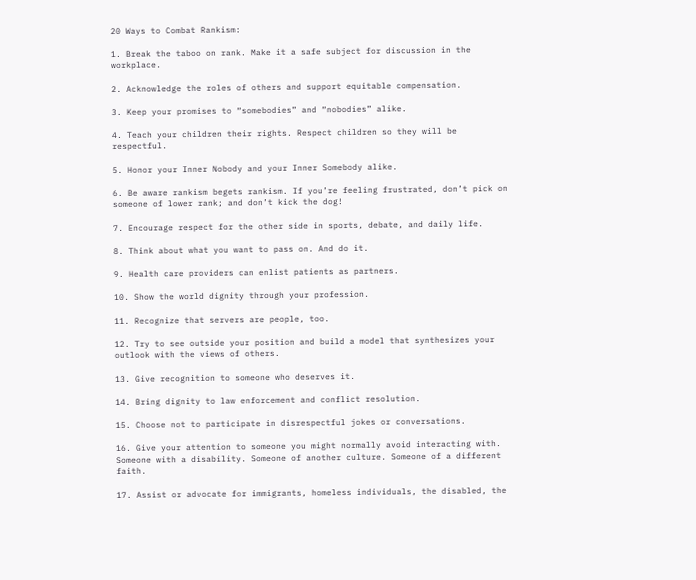20 Ways to Combat Rankism:

1. Break the taboo on rank. Make it a safe subject for discussion in the workplace.

2. Acknowledge the roles of others and support equitable compensation.

3. Keep your promises to “somebodies” and “nobodies” alike.

4. Teach your children their rights. Respect children so they will be respectful.

5. Honor your Inner Nobody and your Inner Somebody alike.

6. Be aware rankism begets rankism. If you’re feeling frustrated, don’t pick on someone of lower rank; and don’t kick the dog!

7. Encourage respect for the other side in sports, debate, and daily life.

8. Think about what you want to pass on. And do it.

9. Health care providers can enlist patients as partners.

10. Show the world dignity through your profession.

11. Recognize that servers are people, too.

12. Try to see outside your position and build a model that synthesizes your outlook with the views of others.

13. Give recognition to someone who deserves it.

14. Bring dignity to law enforcement and conflict resolution.

15. Choose not to participate in disrespectful jokes or conversations.

16. Give your attention to someone you might normally avoid interacting with. Someone with a disability. Someone of another culture. Someone of a different faith.

17. Assist or advocate for immigrants, homeless individuals, the disabled, the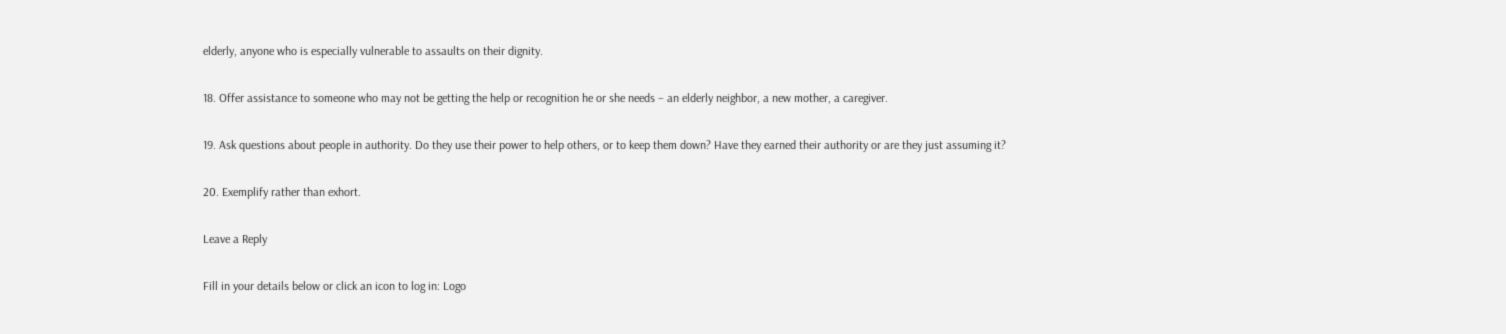elderly, anyone who is especially vulnerable to assaults on their dignity.

18. Offer assistance to someone who may not be getting the help or recognition he or she needs – an elderly neighbor, a new mother, a caregiver.

19. Ask questions about people in authority. Do they use their power to help others, or to keep them down? Have they earned their authority or are they just assuming it?

20. Exemplify rather than exhort.

Leave a Reply

Fill in your details below or click an icon to log in: Logo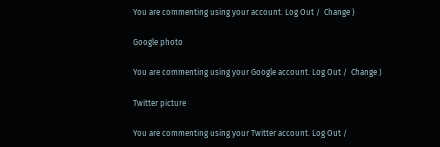You are commenting using your account. Log Out /  Change )

Google photo

You are commenting using your Google account. Log Out /  Change )

Twitter picture

You are commenting using your Twitter account. Log Out /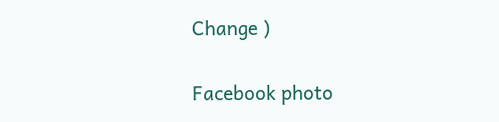Change )

Facebook photo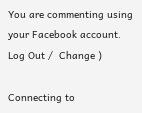You are commenting using your Facebook account. Log Out /  Change )

Connecting to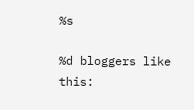%s

%d bloggers like this: